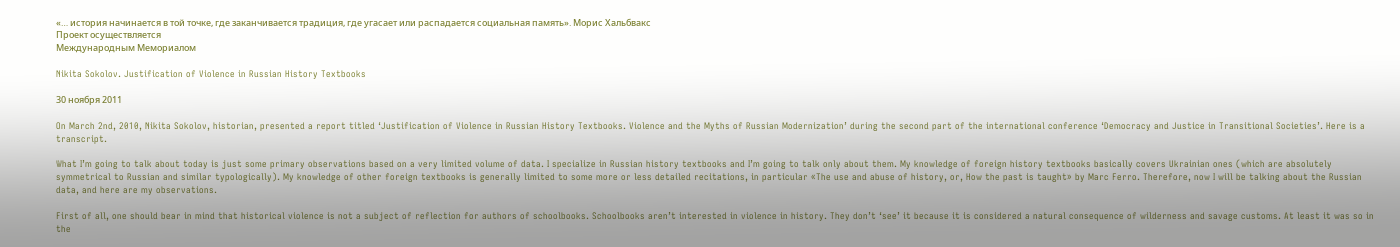«… история начинается в той точке, где заканчивается традиция, где угасает или распадается социальная память». Морис Хальбвакс
Проект осуществляется
Международным Мемориалом

Nikita Sokolov. Justification of Violence in Russian History Textbooks

30 ноября 2011

On March 2nd, 2010, Nikita Sokolov, historian, presented a report titled ‘Justification of Violence in Russian History Textbooks. Violence and the Myths of Russian Modernization’ during the second part of the international conference ‘Democracy and Justice in Transitional Societies’. Here is a transcript.

What I’m going to talk about today is just some primary observations based on a very limited volume of data. I specialize in Russian history textbooks and I’m going to talk only about them. My knowledge of foreign history textbooks basically covers Ukrainian ones (which are absolutely symmetrical to Russian and similar typologically). My knowledge of other foreign textbooks is generally limited to some more or less detailed recitations, in particular «The use and abuse of history, or, How the past is taught» by Marc Ferro. Therefore, now I will be talking about the Russian data, and here are my observations.

First of all, one should bear in mind that historical violence is not a subject of reflection for authors of schoolbooks. Schoolbooks aren’t interested in violence in history. They don’t ‘see’ it because it is considered a natural consequence of wilderness and savage customs. At least it was so in the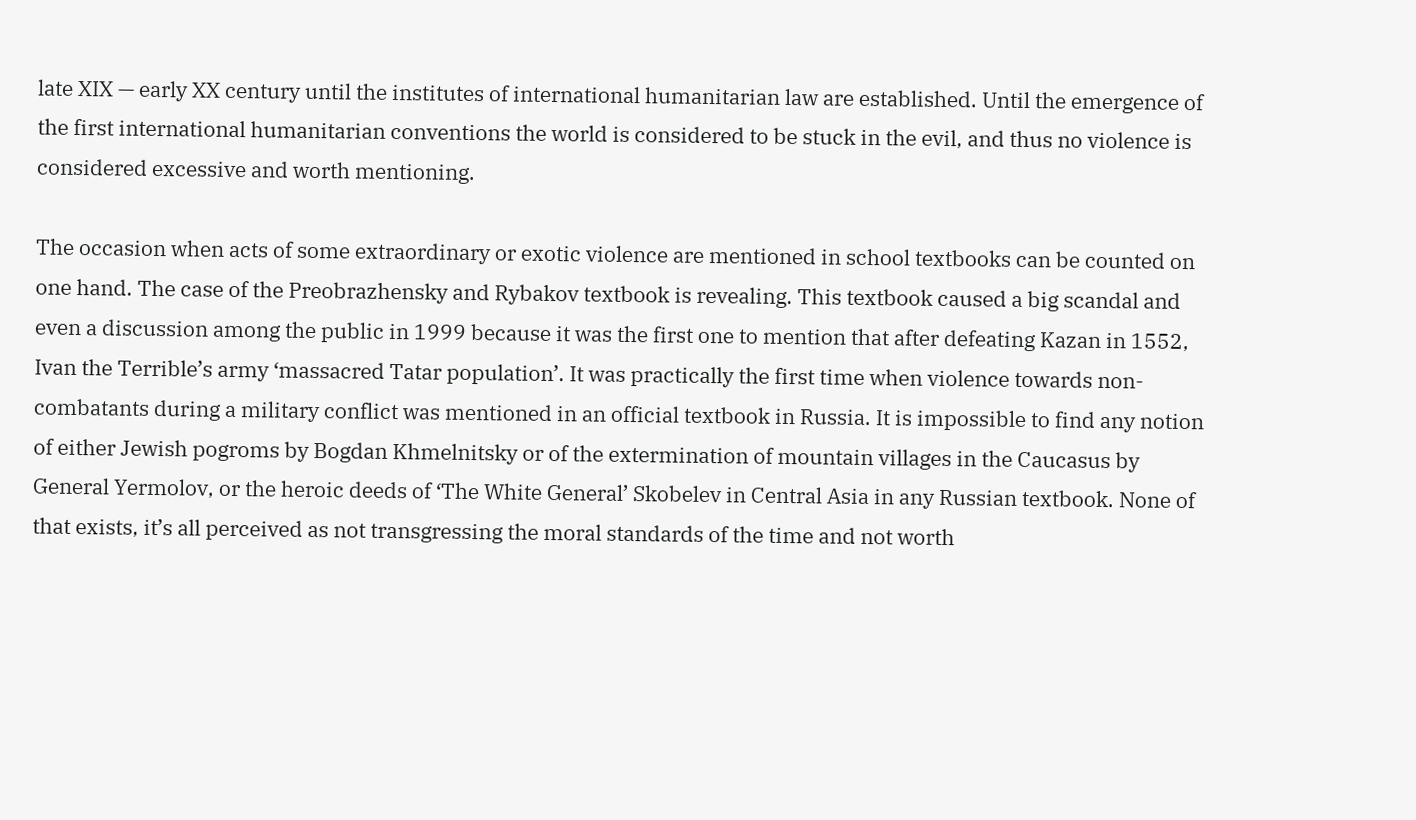late XIX — early XX century until the institutes of international humanitarian law are established. Until the emergence of the first international humanitarian conventions the world is considered to be stuck in the evil, and thus no violence is considered excessive and worth mentioning.

The occasion when acts of some extraordinary or exotic violence are mentioned in school textbooks can be counted on one hand. The case of the Preobrazhensky and Rybakov textbook is revealing. This textbook caused a big scandal and even a discussion among the public in 1999 because it was the first one to mention that after defeating Kazan in 1552, Ivan the Terrible’s army ‘massacred Tatar population’. It was practically the first time when violence towards non-combatants during a military conflict was mentioned in an official textbook in Russia. It is impossible to find any notion of either Jewish pogroms by Bogdan Khmelnitsky or of the extermination of mountain villages in the Caucasus by General Yermolov, or the heroic deeds of ‘The White General’ Skobelev in Central Asia in any Russian textbook. None of that exists, it’s all perceived as not transgressing the moral standards of the time and not worth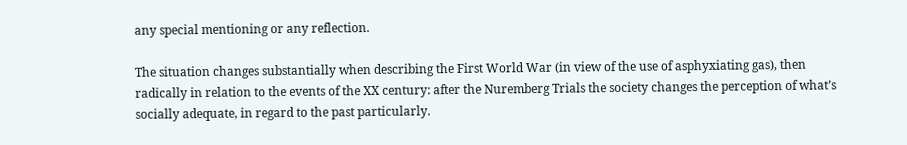any special mentioning or any reflection.

The situation changes substantially when describing the First World War (in view of the use of asphyxiating gas), then radically in relation to the events of the XX century: after the Nuremberg Trials the society changes the perception of what’s socially adequate, in regard to the past particularly.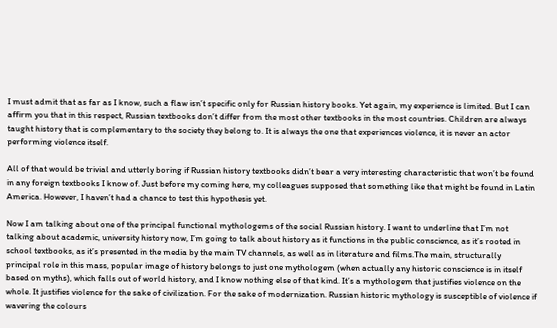I must admit that as far as I know, such a flaw isn’t specific only for Russian history books. Yet again, my experience is limited. But I can affirm you that in this respect, Russian textbooks don’t differ from the most other textbooks in the most countries. Children are always taught history that is complementary to the society they belong to. It is always the one that experiences violence, it is never an actor performing violence itself.

All of that would be trivial and utterly boring if Russian history textbooks didn’t bear a very interesting characteristic that won’t be found in any foreign textbooks I know of. Just before my coming here, my colleagues supposed that something like that might be found in Latin America. However, I haven’t had a chance to test this hypothesis yet.

Now I am talking about one of the principal functional mythologems of the social Russian history. I want to underline that I’m not talking about academic, university history now, I’m going to talk about history as it functions in the public conscience, as it’s rooted in school textbooks, as it’s presented in the media by the main TV channels, as well as in literature and films.The main, structurally principal role in this mass, popular image of history belongs to just one mythologem (when actually any historic conscience is in itself based on myths), which falls out of world history, and I know nothing else of that kind. It’s a mythologem that justifies violence on the whole. It justifies violence for the sake of civilization. For the sake of modernization. Russian historic mythology is susceptible of violence if wavering the colours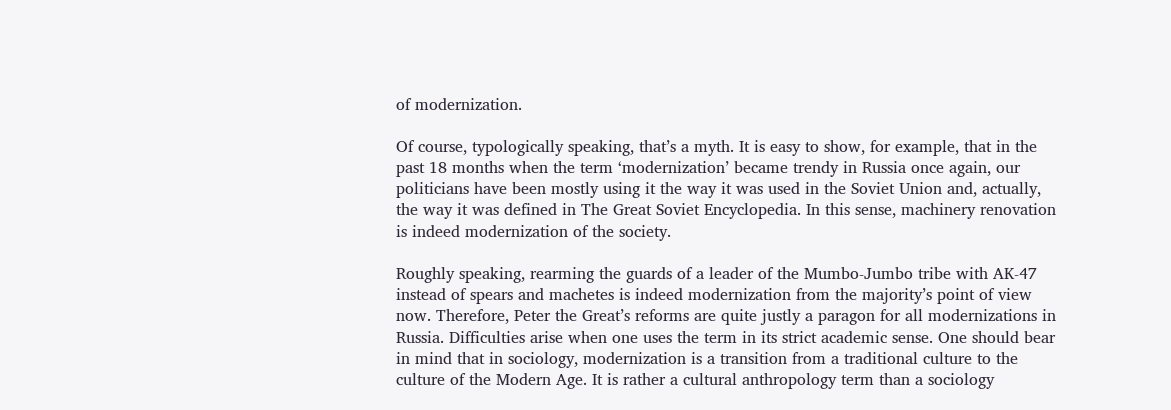of modernization.

Of course, typologically speaking, that’s a myth. It is easy to show, for example, that in the past 18 months when the term ‘modernization’ became trendy in Russia once again, our politicians have been mostly using it the way it was used in the Soviet Union and, actually, the way it was defined in The Great Soviet Encyclopedia. In this sense, machinery renovation is indeed modernization of the society.

Roughly speaking, rearming the guards of a leader of the Mumbo-Jumbo tribe with AK-47 instead of spears and machetes is indeed modernization from the majority’s point of view now. Therefore, Peter the Great’s reforms are quite justly a paragon for all modernizations in Russia. Difficulties arise when one uses the term in its strict academic sense. One should bear in mind that in sociology, modernization is a transition from a traditional culture to the culture of the Modern Age. It is rather a cultural anthropology term than a sociology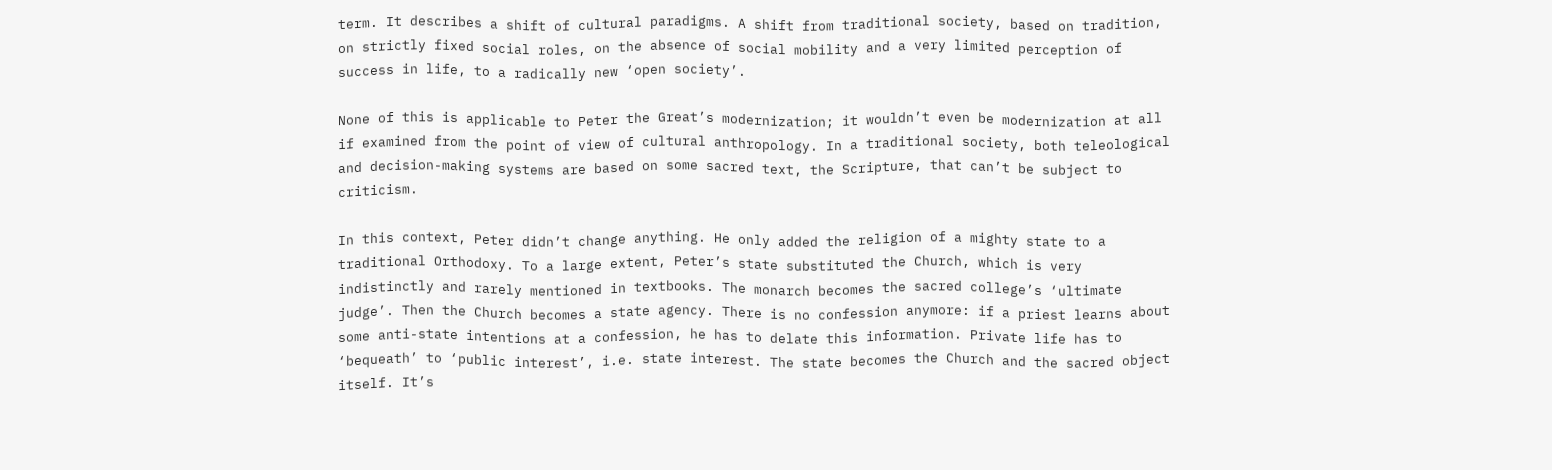term. It describes a shift of cultural paradigms. A shift from traditional society, based on tradition, on strictly fixed social roles, on the absence of social mobility and a very limited perception of success in life, to a radically new ‘open society’.

None of this is applicable to Peter the Great’s modernization; it wouldn’t even be modernization at all if examined from the point of view of cultural anthropology. In a traditional society, both teleological and decision-making systems are based on some sacred text, the Scripture, that can’t be subject to criticism.

In this context, Peter didn’t change anything. He only added the religion of a mighty state to a traditional Orthodoxy. To a large extent, Peter’s state substituted the Church, which is very indistinctly and rarely mentioned in textbooks. The monarch becomes the sacred college’s ‘ultimate judge’. Then the Church becomes a state agency. There is no confession anymore: if a priest learns about some anti-state intentions at a confession, he has to delate this information. Private life has to ‘bequeath’ to ‘public interest’, i.e. state interest. The state becomes the Church and the sacred object itself. It’s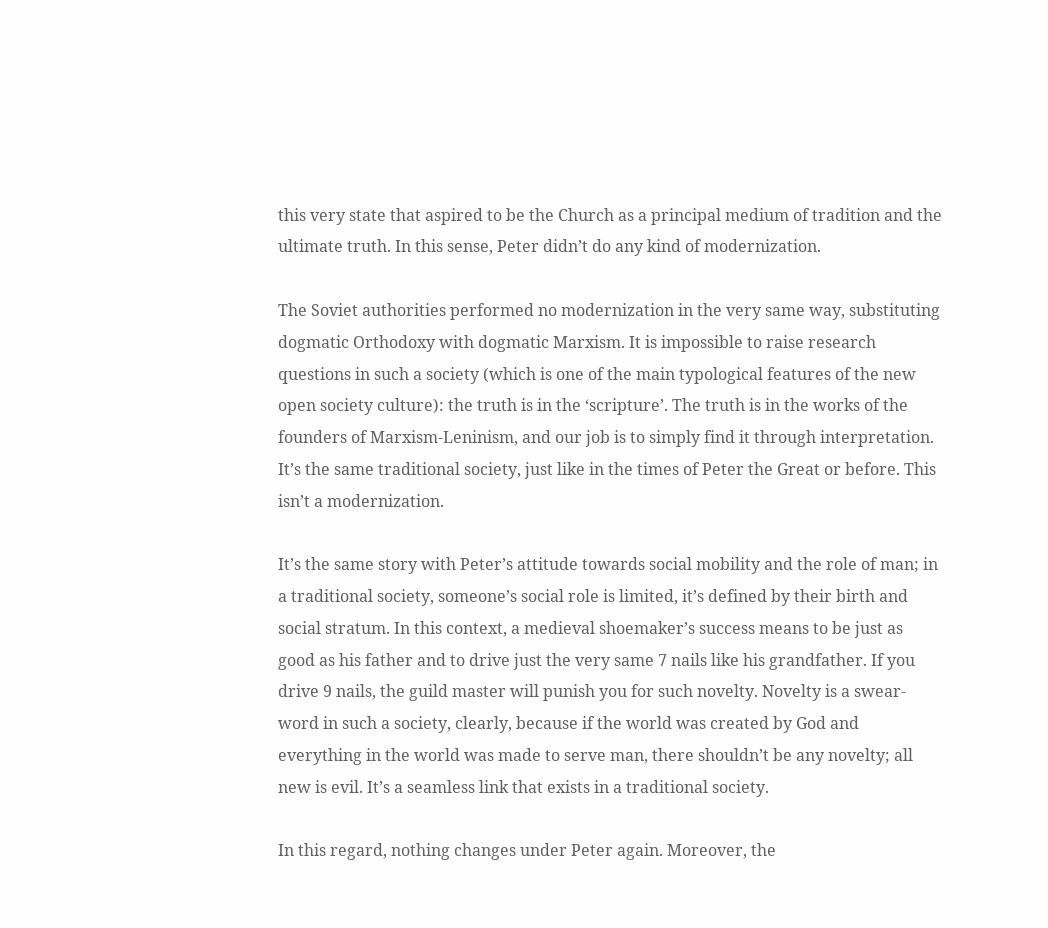this very state that aspired to be the Church as a principal medium of tradition and the ultimate truth. In this sense, Peter didn’t do any kind of modernization.

The Soviet authorities performed no modernization in the very same way, substituting dogmatic Orthodoxy with dogmatic Marxism. It is impossible to raise research questions in such a society (which is one of the main typological features of the new open society culture): the truth is in the ‘scripture’. The truth is in the works of the founders of Marxism-Leninism, and our job is to simply find it through interpretation. It’s the same traditional society, just like in the times of Peter the Great or before. This isn’t a modernization.

It’s the same story with Peter’s attitude towards social mobility and the role of man; in a traditional society, someone’s social role is limited, it’s defined by their birth and social stratum. In this context, a medieval shoemaker’s success means to be just as good as his father and to drive just the very same 7 nails like his grandfather. If you drive 9 nails, the guild master will punish you for such novelty. Novelty is a swear-word in such a society, clearly, because if the world was created by God and everything in the world was made to serve man, there shouldn’t be any novelty; all new is evil. It’s a seamless link that exists in a traditional society.

In this regard, nothing changes under Peter again. Moreover, the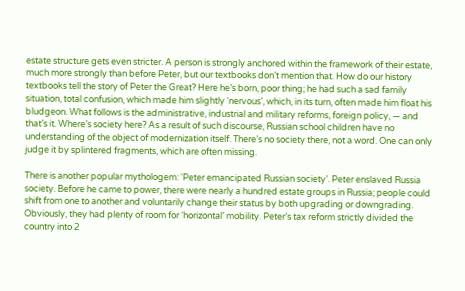estate structure gets even stricter. A person is strongly anchored within the framework of their estate, much more strongly than before Peter, but our textbooks don’t mention that. How do our history textbooks tell the story of Peter the Great? Here he’s born, poor thing; he had such a sad family situation, total confusion, which made him slightly ‘nervous’, which, in its turn, often made him float his bludgeon. What follows is the administrative, industrial and military reforms, foreign policy, — and that’s it. Where’s society here? As a result of such discourse, Russian school children have no understanding of the object of modernization itself. There’s no society there, not a word. One can only judge it by splintered fragments, which are often missing.

There is another popular mythologem: ‘Peter emancipated Russian society’. Peter enslaved Russia society. Before he came to power, there were nearly a hundred estate groups in Russia; people could shift from one to another and voluntarily change their status by both upgrading or downgrading. Obviously, they had plenty of room for ‘horizontal’ mobility. Peter’s tax reform strictly divided the country into 2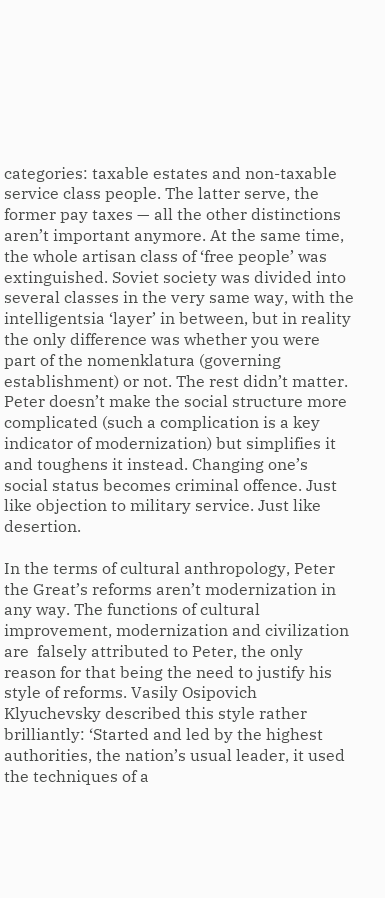categories: taxable estates and non-taxable service class people. The latter serve, the former pay taxes — all the other distinctions aren’t important anymore. At the same time, the whole artisan class of ‘free people’ was extinguished. Soviet society was divided into several classes in the very same way, with the intelligentsia ‘layer’ in between, but in reality the only difference was whether you were part of the nomenklatura (governing establishment) or not. The rest didn’t matter. Peter doesn’t make the social structure more complicated (such a complication is a key indicator of modernization) but simplifies it and toughens it instead. Changing one’s social status becomes criminal offence. Just like objection to military service. Just like desertion.

In the terms of cultural anthropology, Peter the Great’s reforms aren’t modernization in any way. The functions of cultural improvement, modernization and civilization are  falsely attributed to Peter, the only reason for that being the need to justify his style of reforms. Vasily Osipovich Klyuchevsky described this style rather brilliantly: ‘Started and led by the highest authorities, the nation’s usual leader, it used the techniques of a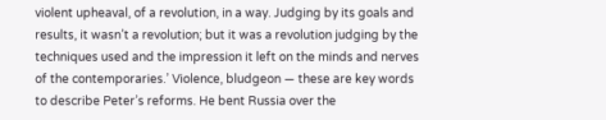violent upheaval, of a revolution, in a way. Judging by its goals and results, it wasn’t a revolution; but it was a revolution judging by the techniques used and the impression it left on the minds and nerves of the contemporaries.’ Violence, bludgeon — these are key words to describe Peter’s reforms. He bent Russia over the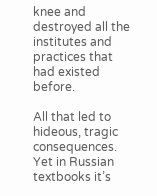knee and destroyed all the institutes and practices that had existed before.

All that led to hideous, tragic consequences. Yet in Russian textbooks it’s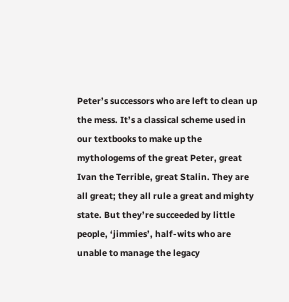Peter’s successors who are left to clean up the mess. It’s a classical scheme used in our textbooks to make up the mythologems of the great Peter, great Ivan the Terrible, great Stalin. They are all great; they all rule a great and mighty state. But they’re succeeded by little people, ‘jimmies’, half-wits who are unable to manage the legacy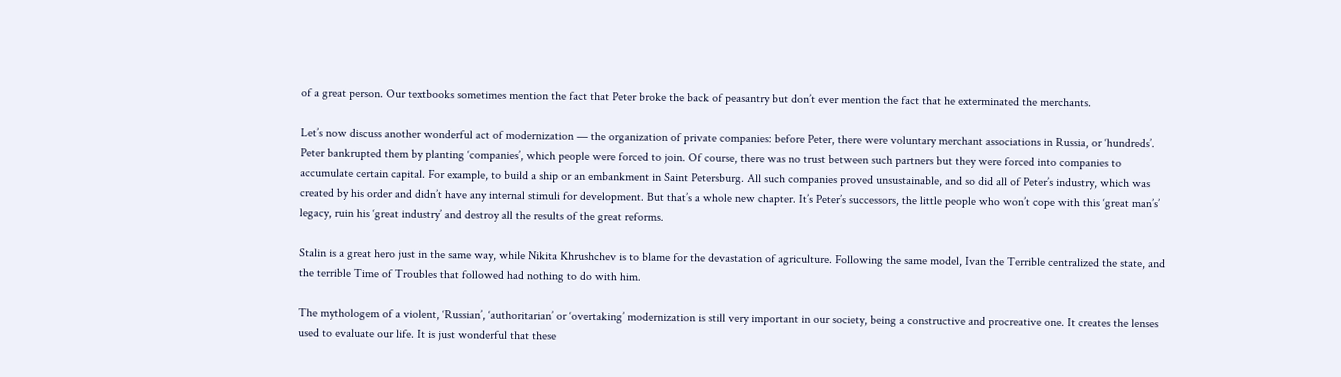of a great person. Our textbooks sometimes mention the fact that Peter broke the back of peasantry but don’t ever mention the fact that he exterminated the merchants.

Let’s now discuss another wonderful act of modernization — the organization of private companies: before Peter, there were voluntary merchant associations in Russia, or ‘hundreds’. Peter bankrupted them by planting ‘companies’, which people were forced to join. Of course, there was no trust between such partners but they were forced into companies to accumulate certain capital. For example, to build a ship or an embankment in Saint Petersburg. All such companies proved unsustainable, and so did all of Peter’s industry, which was created by his order and didn’t have any internal stimuli for development. But that’s a whole new chapter. It’s Peter’s successors, the little people who won’t cope with this ‘great man’s’ legacy, ruin his ‘great industry’ and destroy all the results of the great reforms.

Stalin is a great hero just in the same way, while Nikita Khrushchev is to blame for the devastation of agriculture. Following the same model, Ivan the Terrible centralized the state, and the terrible Time of Troubles that followed had nothing to do with him.

The mythologem of a violent, ‘Russian’, ‘authoritarian’ or ‘overtaking’ modernization is still very important in our society, being a constructive and procreative one. It creates the lenses used to evaluate our life. It is just wonderful that these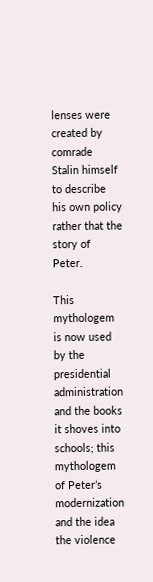lenses were created by comrade Stalin himself to describe his own policy rather that the story of Peter.

This mythologem is now used by the presidential administration and the books it shoves into schools; this mythologem of Peter’s modernization and the idea the violence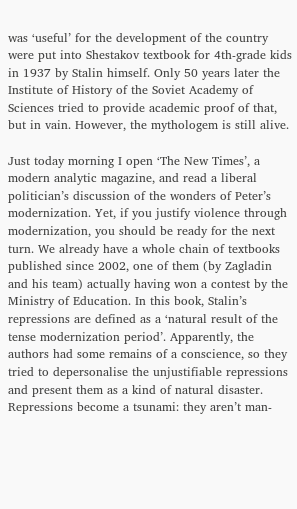was ‘useful’ for the development of the country were put into Shestakov textbook for 4th-grade kids in 1937 by Stalin himself. Only 50 years later the Institute of History of the Soviet Academy of Sciences tried to provide academic proof of that, but in vain. However, the mythologem is still alive.

Just today morning I open ‘The New Times’, a modern analytic magazine, and read a liberal politician’s discussion of the wonders of Peter’s modernization. Yet, if you justify violence through modernization, you should be ready for the next turn. We already have a whole chain of textbooks published since 2002, one of them (by Zagladin and his team) actually having won a contest by the Ministry of Education. In this book, Stalin’s repressions are defined as a ‘natural result of the tense modernization period’. Apparently, the authors had some remains of a conscience, so they tried to depersonalise the unjustifiable repressions and present them as a kind of natural disaster. Repressions become a tsunami: they aren’t man-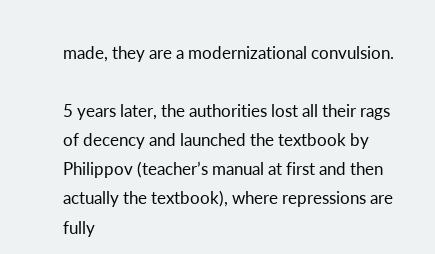made, they are a modernizational convulsion.

5 years later, the authorities lost all their rags of decency and launched the textbook by Philippov (teacher’s manual at first and then actually the textbook), where repressions are fully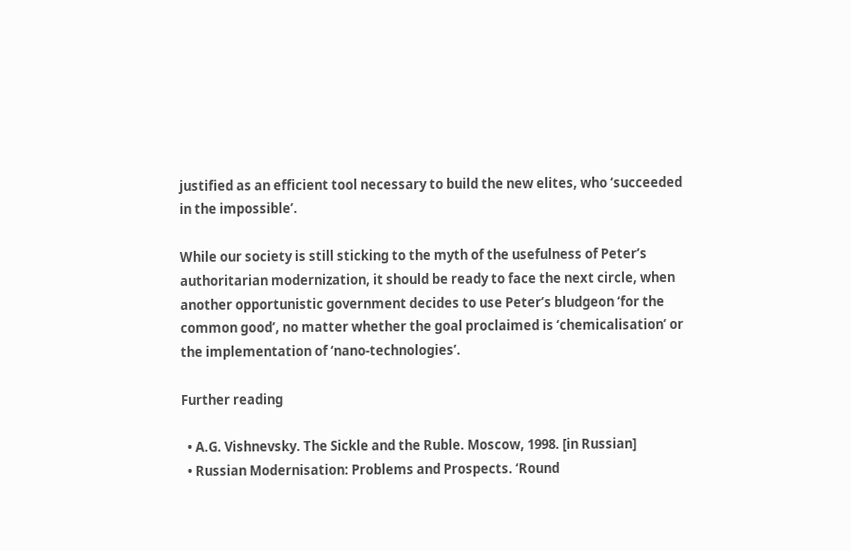justified as an efficient tool necessary to build the new elites, who ‘succeeded in the impossible’.

While our society is still sticking to the myth of the usefulness of Peter’s authoritarian modernization, it should be ready to face the next circle, when another opportunistic government decides to use Peter’s bludgeon ‘for the common good’, no matter whether the goal proclaimed is ‘chemicalisation’ or the implementation of ‘nano-technologies’.

Further reading

  • A.G. Vishnevsky. The Sickle and the Ruble. Moscow, 1998. [in Russian]
  • Russian Modernisation: Problems and Prospects. ‘Round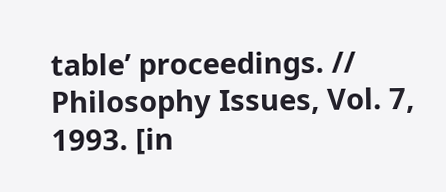table’ proceedings. // Philosophy Issues, Vol. 7, 1993. [in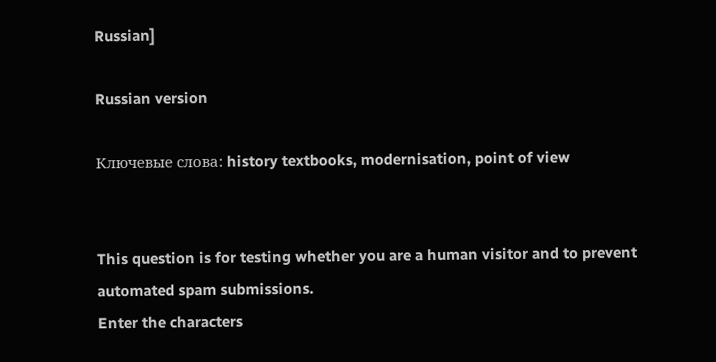Russian]

Russian version

Ключевые слова: history textbooks, modernisation, point of view


This question is for testing whether you are a human visitor and to prevent automated spam submissions.
Enter the characters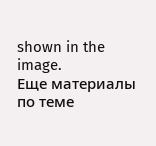shown in the image.
Еще материалы по теме